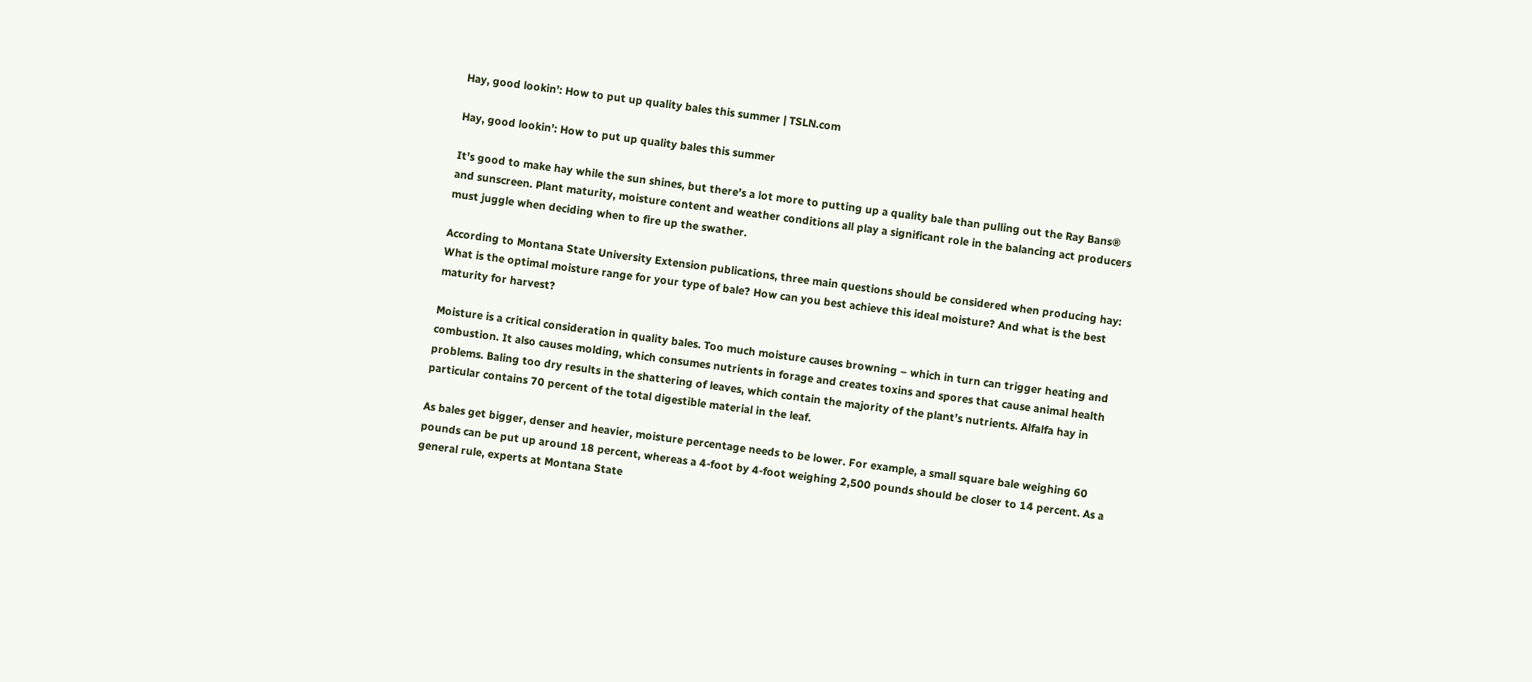Hay, good lookin’: How to put up quality bales this summer | TSLN.com

Hay, good lookin’: How to put up quality bales this summer

It’s good to make hay while the sun shines, but there’s a lot more to putting up a quality bale than pulling out the Ray Bans® and sunscreen. Plant maturity, moisture content and weather conditions all play a significant role in the balancing act producers must juggle when deciding when to fire up the swather.

According to Montana State University Extension publications, three main questions should be considered when producing hay: What is the optimal moisture range for your type of bale? How can you best achieve this ideal moisture? And what is the best maturity for harvest?

Moisture is a critical consideration in quality bales. Too much moisture causes browning – which in turn can trigger heating and combustion. It also causes molding, which consumes nutrients in forage and creates toxins and spores that cause animal health problems. Baling too dry results in the shattering of leaves, which contain the majority of the plant’s nutrients. Alfalfa hay in particular contains 70 percent of the total digestible material in the leaf.

As bales get bigger, denser and heavier, moisture percentage needs to be lower. For example, a small square bale weighing 60 pounds can be put up around 18 percent, whereas a 4-foot by 4-foot weighing 2,500 pounds should be closer to 14 percent. As a general rule, experts at Montana State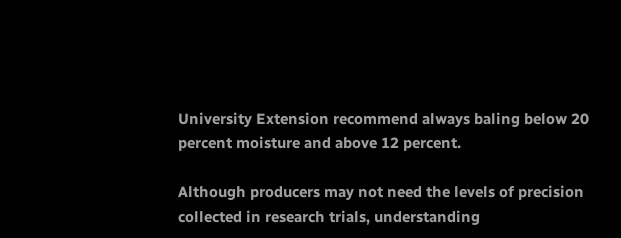University Extension recommend always baling below 20 percent moisture and above 12 percent.

Although producers may not need the levels of precision collected in research trials, understanding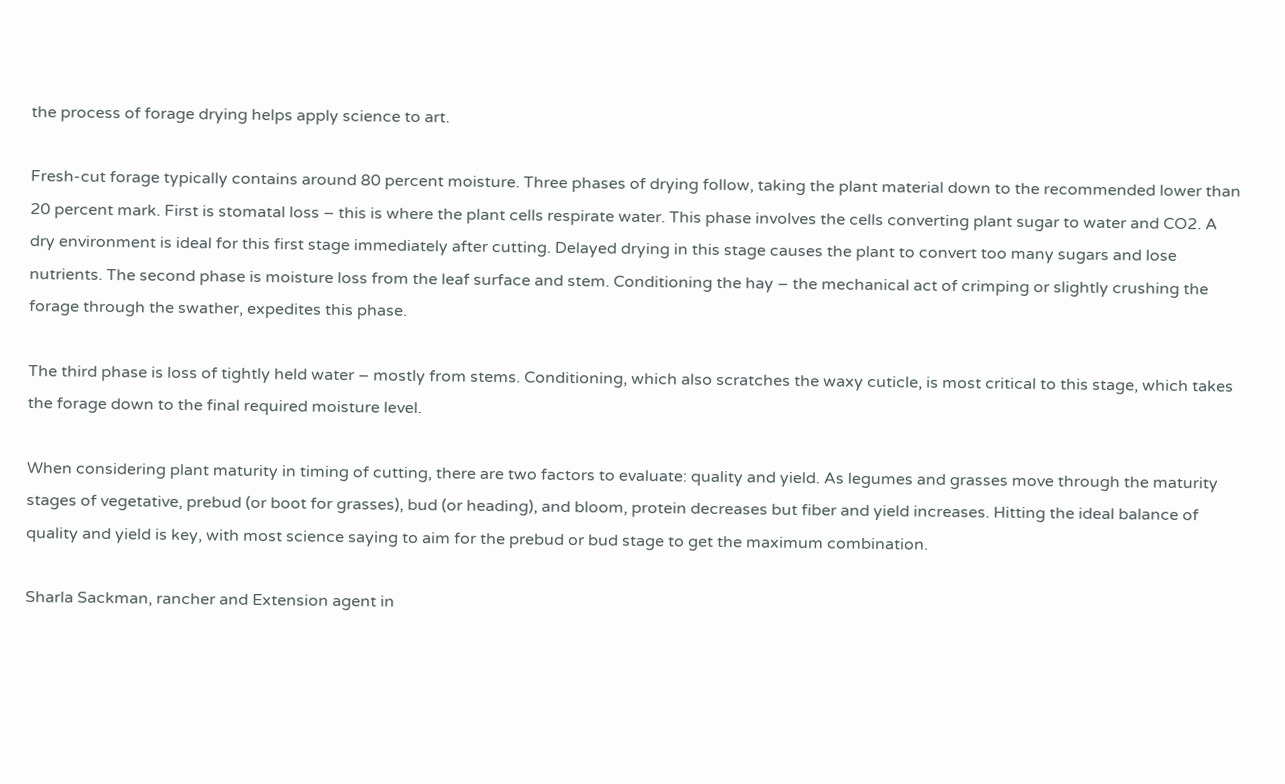the process of forage drying helps apply science to art.

Fresh-cut forage typically contains around 80 percent moisture. Three phases of drying follow, taking the plant material down to the recommended lower than 20 percent mark. First is stomatal loss – this is where the plant cells respirate water. This phase involves the cells converting plant sugar to water and CO2. A dry environment is ideal for this first stage immediately after cutting. Delayed drying in this stage causes the plant to convert too many sugars and lose nutrients. The second phase is moisture loss from the leaf surface and stem. Conditioning the hay – the mechanical act of crimping or slightly crushing the forage through the swather, expedites this phase.

The third phase is loss of tightly held water – mostly from stems. Conditioning, which also scratches the waxy cuticle, is most critical to this stage, which takes the forage down to the final required moisture level.

When considering plant maturity in timing of cutting, there are two factors to evaluate: quality and yield. As legumes and grasses move through the maturity stages of vegetative, prebud (or boot for grasses), bud (or heading), and bloom, protein decreases but fiber and yield increases. Hitting the ideal balance of quality and yield is key, with most science saying to aim for the prebud or bud stage to get the maximum combination.

Sharla Sackman, rancher and Extension agent in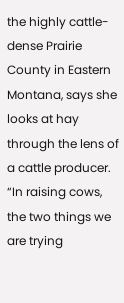the highly cattle-dense Prairie County in Eastern Montana, says she looks at hay through the lens of a cattle producer. “In raising cows, the two things we are trying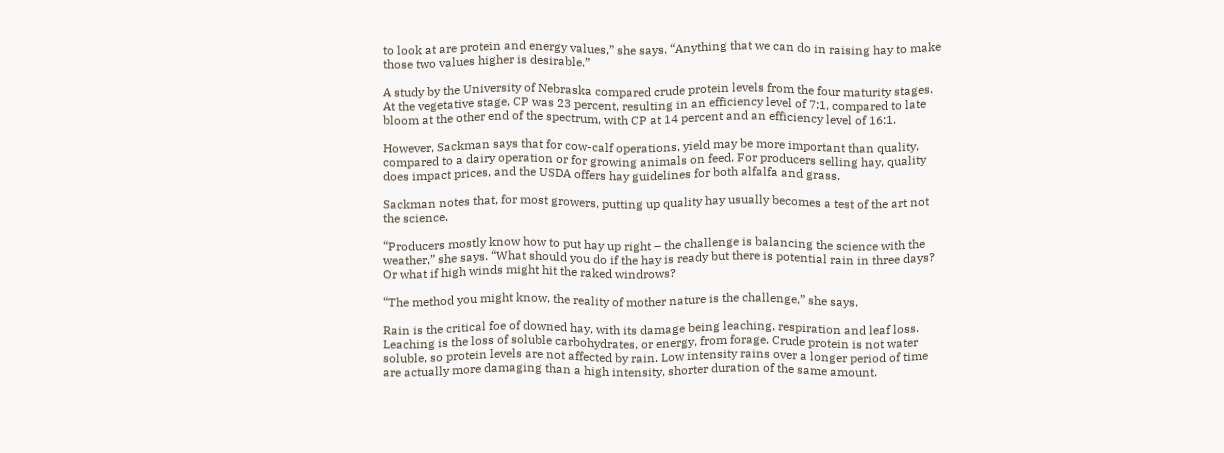to look at are protein and energy values,” she says. “Anything that we can do in raising hay to make those two values higher is desirable.”

A study by the University of Nebraska compared crude protein levels from the four maturity stages. At the vegetative stage, CP was 23 percent, resulting in an efficiency level of 7:1, compared to late bloom at the other end of the spectrum, with CP at 14 percent and an efficiency level of 16:1.

However, Sackman says that for cow-calf operations, yield may be more important than quality, compared to a dairy operation or for growing animals on feed. For producers selling hay, quality does impact prices, and the USDA offers hay guidelines for both alfalfa and grass.

Sackman notes that, for most growers, putting up quality hay usually becomes a test of the art not the science.

“Producers mostly know how to put hay up right – the challenge is balancing the science with the weather,” she says. “What should you do if the hay is ready but there is potential rain in three days? Or what if high winds might hit the raked windrows?

“The method you might know, the reality of mother nature is the challenge,” she says.

Rain is the critical foe of downed hay, with its damage being leaching, respiration and leaf loss. Leaching is the loss of soluble carbohydrates, or energy, from forage. Crude protein is not water soluble, so protein levels are not affected by rain. Low intensity rains over a longer period of time are actually more damaging than a high intensity, shorter duration of the same amount.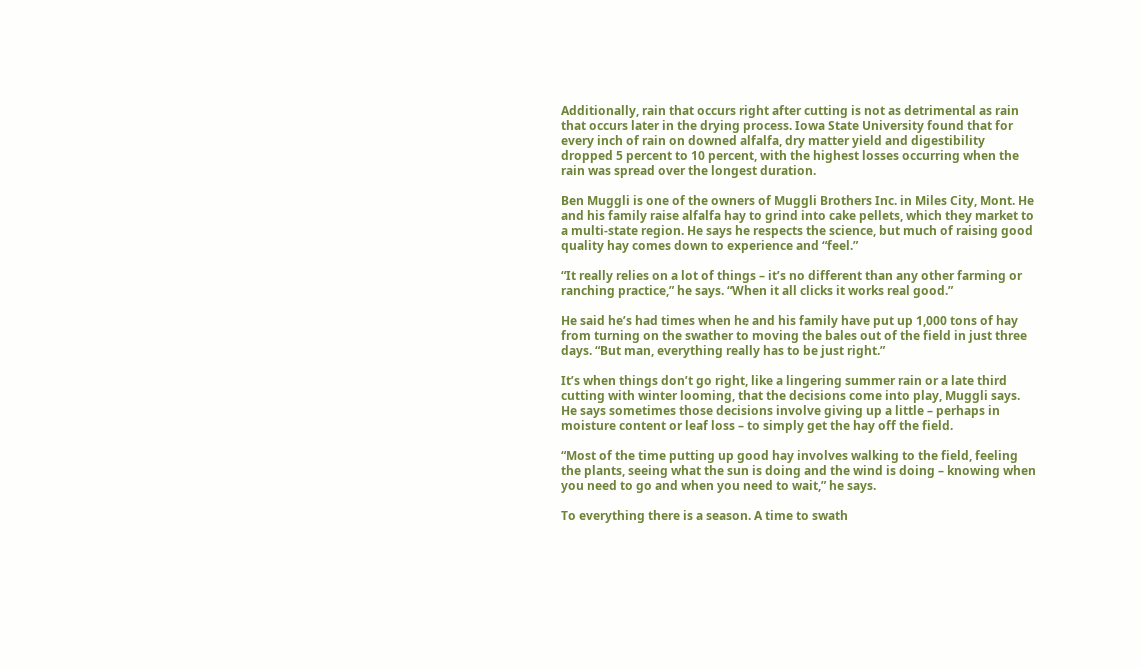Additionally, rain that occurs right after cutting is not as detrimental as rain that occurs later in the drying process. Iowa State University found that for every inch of rain on downed alfalfa, dry matter yield and digestibility dropped 5 percent to 10 percent, with the highest losses occurring when the rain was spread over the longest duration.

Ben Muggli is one of the owners of Muggli Brothers Inc. in Miles City, Mont. He and his family raise alfalfa hay to grind into cake pellets, which they market to a multi-state region. He says he respects the science, but much of raising good quality hay comes down to experience and “feel.”

“It really relies on a lot of things – it’s no different than any other farming or ranching practice,” he says. “When it all clicks it works real good.”

He said he’s had times when he and his family have put up 1,000 tons of hay from turning on the swather to moving the bales out of the field in just three days. “But man, everything really has to be just right.”

It’s when things don’t go right, like a lingering summer rain or a late third cutting with winter looming, that the decisions come into play, Muggli says. He says sometimes those decisions involve giving up a little – perhaps in moisture content or leaf loss – to simply get the hay off the field.

“Most of the time putting up good hay involves walking to the field, feeling the plants, seeing what the sun is doing and the wind is doing – knowing when you need to go and when you need to wait,” he says.

To everything there is a season. A time to swath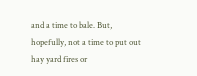and a time to bale. But, hopefully, not a time to put out hay yard fires or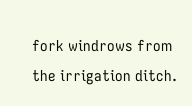fork windrows from the irrigation ditch.